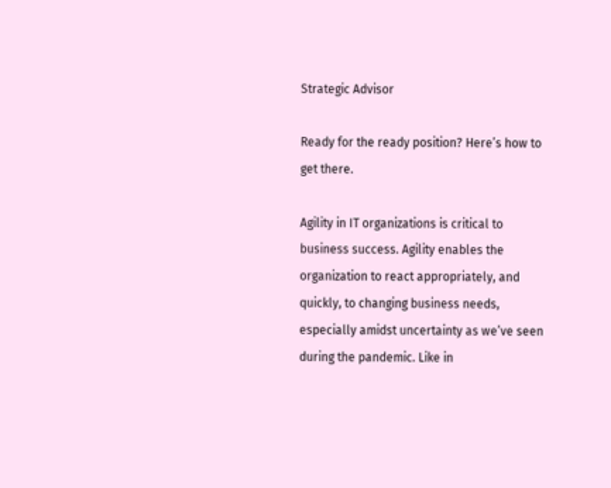Strategic Advisor

Ready for the ready position? Here’s how to get there.

Agility in IT organizations is critical to business success. Agility enables the organization to react appropriately, and quickly, to changing business needs, especially amidst uncertainty as we’ve seen during the pandemic. Like in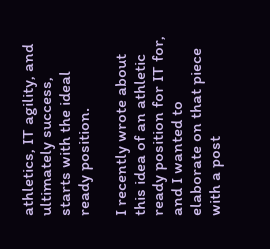athletics, IT agility, and ultimately success, starts with the ideal ready position.

I recently wrote about this idea of an athletic ready position for IT for, and I wanted to elaborate on that piece with a post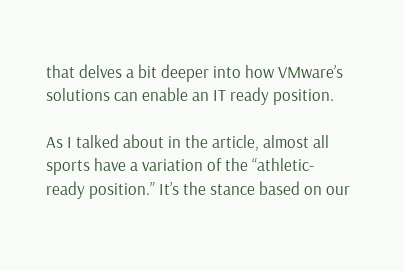that delves a bit deeper into how VMware’s solutions can enable an IT ready position.

As I talked about in the article, almost all sports have a variation of the “athletic-ready position.” It’s the stance based on our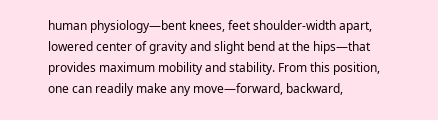human physiology—bent knees, feet shoulder-width apart, lowered center of gravity and slight bend at the hips—that provides maximum mobility and stability. From this position, one can readily make any move—forward, backward,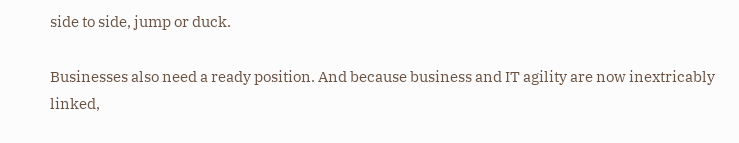side to side, jump or duck.

Businesses also need a ready position. And because business and IT agility are now inextricably linked,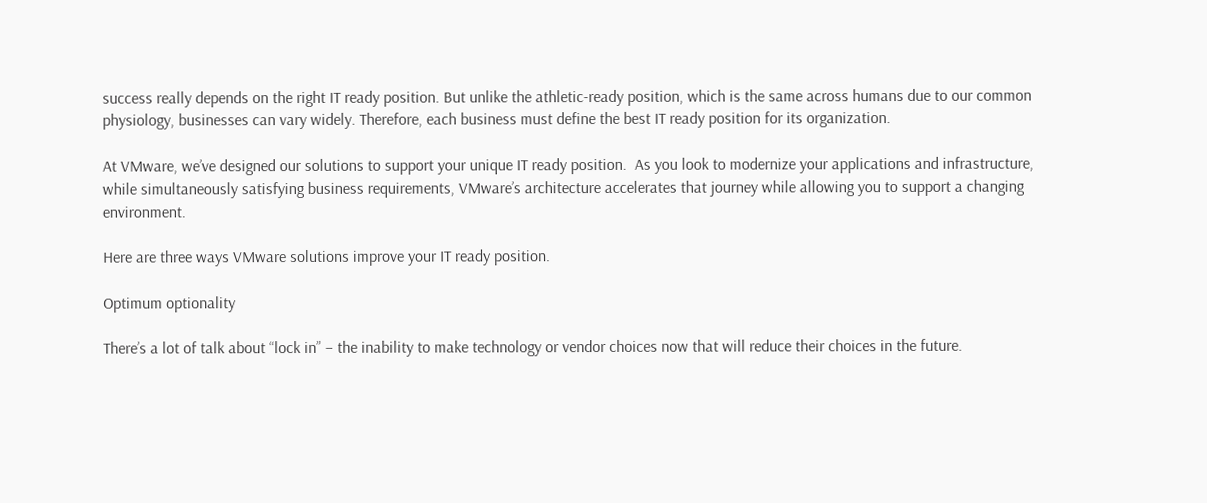success really depends on the right IT ready position. But unlike the athletic-ready position, which is the same across humans due to our common physiology, businesses can vary widely. Therefore, each business must define the best IT ready position for its organization.

At VMware, we’ve designed our solutions to support your unique IT ready position.  As you look to modernize your applications and infrastructure, while simultaneously satisfying business requirements, VMware’s architecture accelerates that journey while allowing you to support a changing environment.

Here are three ways VMware solutions improve your IT ready position.

Optimum optionality

There’s a lot of talk about “lock in” – the inability to make technology or vendor choices now that will reduce their choices in the future.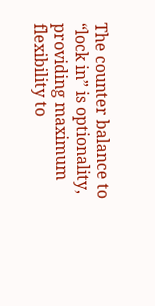The counter balance to “lock in” is optionality, providing maximum flexibility to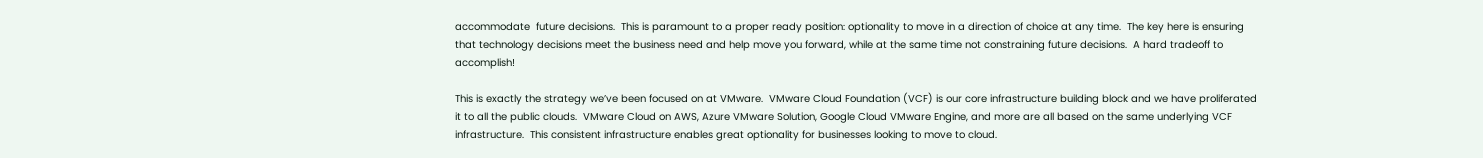accommodate  future decisions.  This is paramount to a proper ready position: optionality to move in a direction of choice at any time.  The key here is ensuring that technology decisions meet the business need and help move you forward, while at the same time not constraining future decisions.  A hard tradeoff to accomplish!

This is exactly the strategy we’ve been focused on at VMware.  VMware Cloud Foundation (VCF) is our core infrastructure building block and we have proliferated it to all the public clouds.  VMware Cloud on AWS, Azure VMware Solution, Google Cloud VMware Engine, and more are all based on the same underlying VCF infrastructure.  This consistent infrastructure enables great optionality for businesses looking to move to cloud.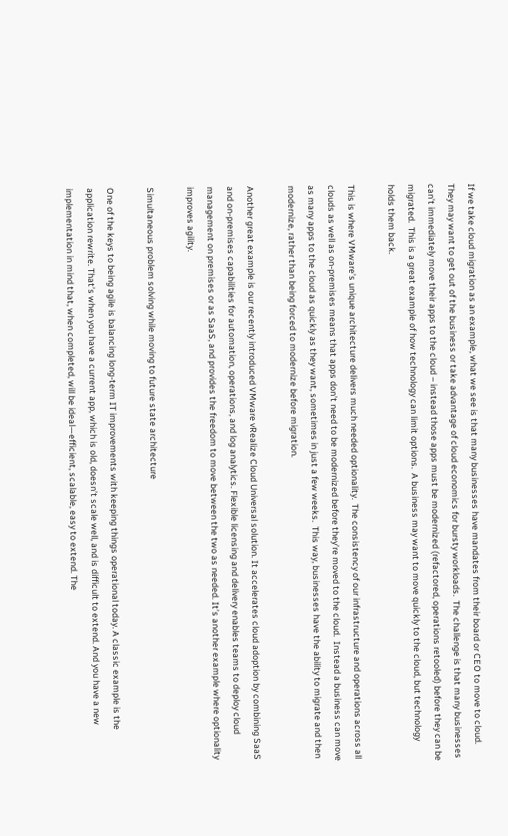If we take cloud migration as an example, what we see is that many businesses have mandates from their board or CEO to move to cloud.  They may want to get out of the business or take advantage of cloud economics for bursty workloads.  The challenge is that many businesses can’t immediately move their apps to the cloud – instead those apps must be modernized (refactored, operations retooled) before they can be migrated.  This is a great example of how technology can limit options.  A business may want to move quickly to the cloud, but technology holds them back.

This is where VMware’s unique architecture delivers much needed optionality.  The consistency of our infrastructure and operations across all clouds as well as on-premises means that apps don’t need to be modernized before they’re moved to the cloud.  Instead a business can move as many apps to the cloud as quickly as they want, sometimes in just a few weeks.  This way, businesses have the ability to migrate and then modernize, rather than being forced to modernize before migration.

Another great example is our recently introduced VMware vRealize Cloud Universal solution. It accelerates cloud adoption by combining SaaS and on-premises capabilities for automation, operations, and log analytics. Flexible licensing and delivery enables teams to deploy cloud management on premises or as SaaS, and provides the freedom to move between the two as needed. It’s another example where optionality improves agility.

Simultaneous problem solving while moving to future state architecture

One of the keys to being agile is balancing long-term IT improvements with keeping things operational today. A classic example is the application rewrite. That’s when you have a current app, which is old, doesn’t scale well, and is difficult to extend. And you have a new implementation in mind that, when completed, will be ideal—efficient, scalable, easy to extend. The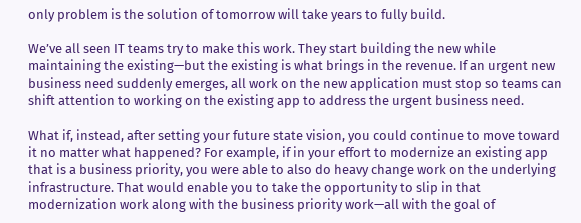only problem is the solution of tomorrow will take years to fully build.

We’ve all seen IT teams try to make this work. They start building the new while maintaining the existing—but the existing is what brings in the revenue. If an urgent new business need suddenly emerges, all work on the new application must stop so teams can shift attention to working on the existing app to address the urgent business need.

What if, instead, after setting your future state vision, you could continue to move toward it no matter what happened? For example, if in your effort to modernize an existing app that is a business priority, you were able to also do heavy change work on the underlying infrastructure. That would enable you to take the opportunity to slip in that modernization work along with the business priority work—all with the goal of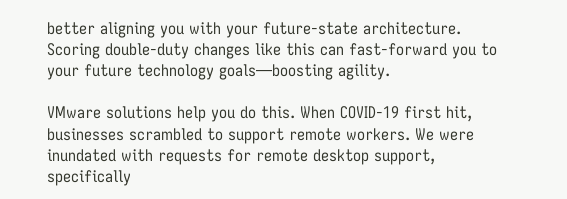better aligning you with your future-state architecture. Scoring double-duty changes like this can fast-forward you to your future technology goals—boosting agility.

VMware solutions help you do this. When COVID-19 first hit, businesses scrambled to support remote workers. We were inundated with requests for remote desktop support, specifically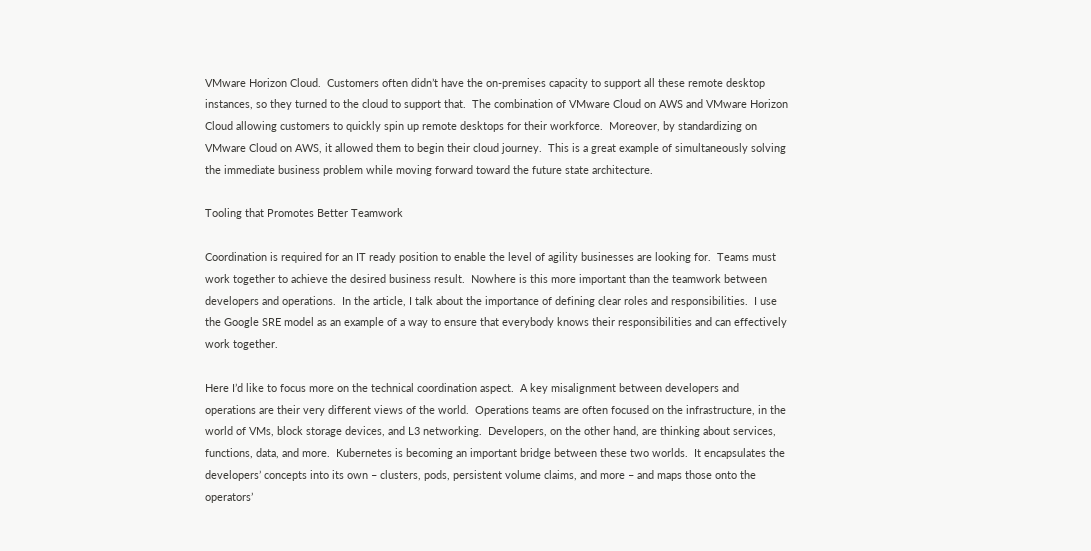VMware Horizon Cloud.  Customers often didn’t have the on-premises capacity to support all these remote desktop instances, so they turned to the cloud to support that.  The combination of VMware Cloud on AWS and VMware Horizon Cloud allowing customers to quickly spin up remote desktops for their workforce.  Moreover, by standardizing on VMware Cloud on AWS, it allowed them to begin their cloud journey.  This is a great example of simultaneously solving the immediate business problem while moving forward toward the future state architecture.

Tooling that Promotes Better Teamwork

Coordination is required for an IT ready position to enable the level of agility businesses are looking for.  Teams must work together to achieve the desired business result.  Nowhere is this more important than the teamwork between developers and operations.  In the article, I talk about the importance of defining clear roles and responsibilities.  I use the Google SRE model as an example of a way to ensure that everybody knows their responsibilities and can effectively work together.

Here I’d like to focus more on the technical coordination aspect.  A key misalignment between developers and operations are their very different views of the world.  Operations teams are often focused on the infrastructure, in the world of VMs, block storage devices, and L3 networking.  Developers, on the other hand, are thinking about services, functions, data, and more.  Kubernetes is becoming an important bridge between these two worlds.  It encapsulates the developers’ concepts into its own – clusters, pods, persistent volume claims, and more – and maps those onto the operators’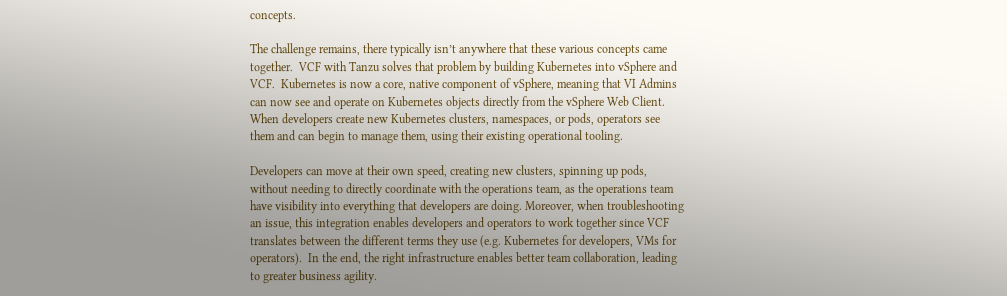concepts.

The challenge remains, there typically isn’t anywhere that these various concepts came together.  VCF with Tanzu solves that problem by building Kubernetes into vSphere and VCF.  Kubernetes is now a core, native component of vSphere, meaning that VI Admins can now see and operate on Kubernetes objects directly from the vSphere Web Client.  When developers create new Kubernetes clusters, namespaces, or pods, operators see them and can begin to manage them, using their existing operational tooling.

Developers can move at their own speed, creating new clusters, spinning up pods, without needing to directly coordinate with the operations team, as the operations team have visibility into everything that developers are doing. Moreover, when troubleshooting an issue, this integration enables developers and operators to work together since VCF translates between the different terms they use (e.g. Kubernetes for developers, VMs for operators).  In the end, the right infrastructure enables better team collaboration, leading to greater business agility.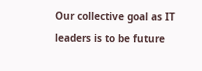Our collective goal as IT leaders is to be future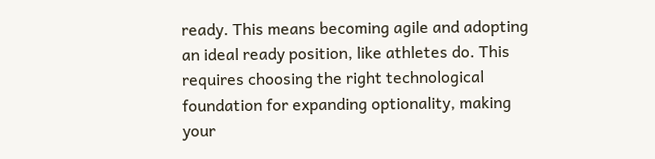ready. This means becoming agile and adopting an ideal ready position, like athletes do. This requires choosing the right technological foundation for expanding optionality, making your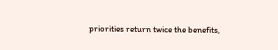priorities return twice the benefits,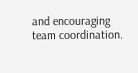and encouraging team coordination.